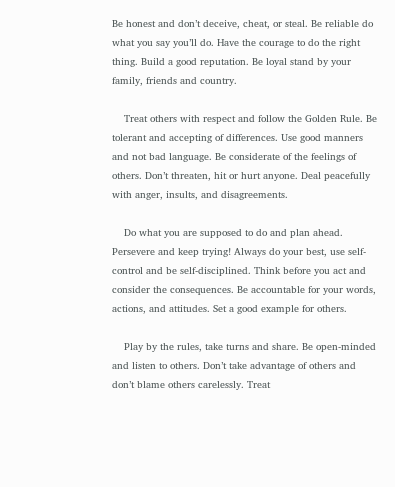Be honest and don’t deceive, cheat, or steal. Be reliable do what you say you’ll do. Have the courage to do the right thing. Build a good reputation. Be loyal stand by your family, friends and country.

    Treat others with respect and follow the Golden Rule. Be tolerant and accepting of differences. Use good manners and not bad language. Be considerate of the feelings of others. Don’t threaten, hit or hurt anyone. Deal peacefully with anger, insults, and disagreements.

    Do what you are supposed to do and plan ahead. Persevere and keep trying! Always do your best, use self-control and be self-disciplined. Think before you act and consider the consequences. Be accountable for your words, actions, and attitudes. Set a good example for others.

    Play by the rules, take turns and share. Be open-minded and listen to others. Don’t take advantage of others and don’t blame others carelessly. Treat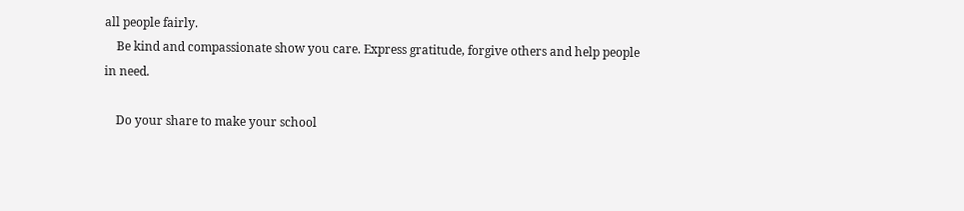all people fairly.
    Be kind and compassionate show you care. Express gratitude, forgive others and help people in need.

    Do your share to make your school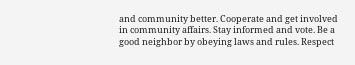and community better. Cooperate and get involved in community affairs. Stay informed and vote. Be a good neighbor by obeying laws and rules. Respect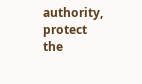authority, protect the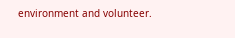environment and volunteer.